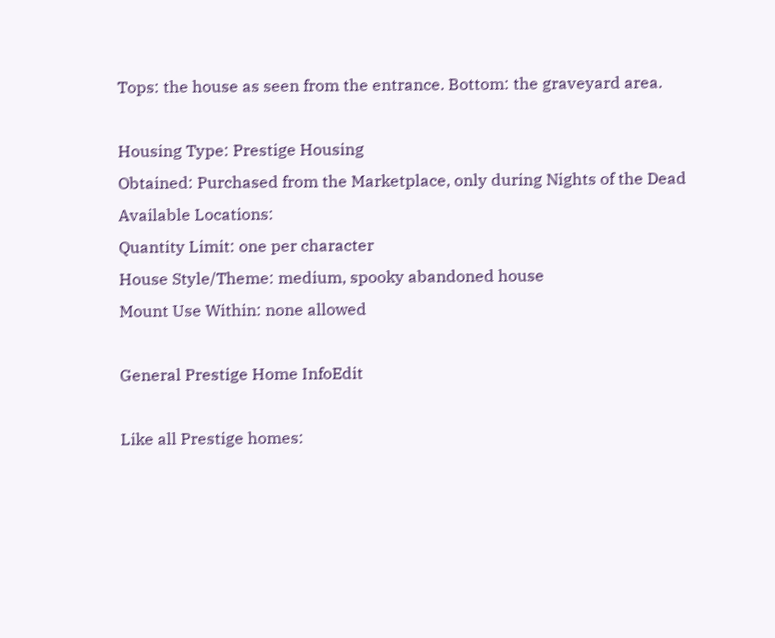Tops: the house as seen from the entrance. Bottom: the graveyard area.

Housing Type: Prestige Housing
Obtained: Purchased from the Marketplace, only during Nights of the Dead
Available Locations:
Quantity Limit: one per character
House Style/Theme: medium, spooky abandoned house
Mount Use Within: none allowed

General Prestige Home InfoEdit

Like all Prestige homes: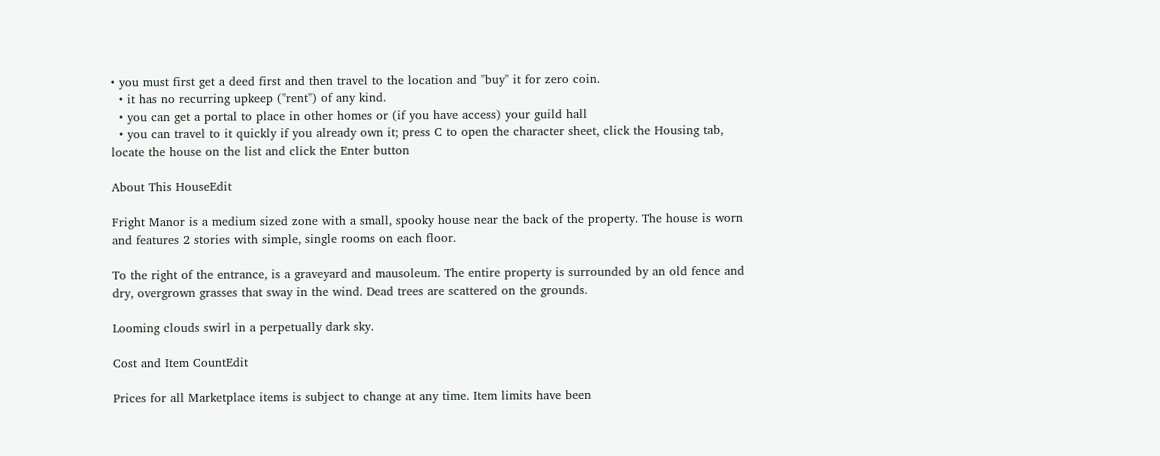• you must first get a deed first and then travel to the location and "buy" it for zero coin.
  • it has no recurring upkeep ("rent") of any kind.
  • you can get a portal to place in other homes or (if you have access) your guild hall
  • you can travel to it quickly if you already own it; press C to open the character sheet, click the Housing tab, locate the house on the list and click the Enter button

About This HouseEdit

Fright Manor is a medium sized zone with a small, spooky house near the back of the property. The house is worn and features 2 stories with simple, single rooms on each floor.

To the right of the entrance, is a graveyard and mausoleum. The entire property is surrounded by an old fence and dry, overgrown grasses that sway in the wind. Dead trees are scattered on the grounds.

Looming clouds swirl in a perpetually dark sky.

Cost and Item CountEdit

Prices for all Marketplace items is subject to change at any time. Item limits have been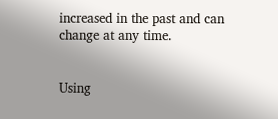increased in the past and can change at any time.


Using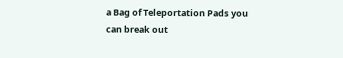a Bag of Teleportation Pads you can break out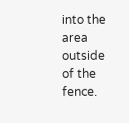into the area outside of the fence.